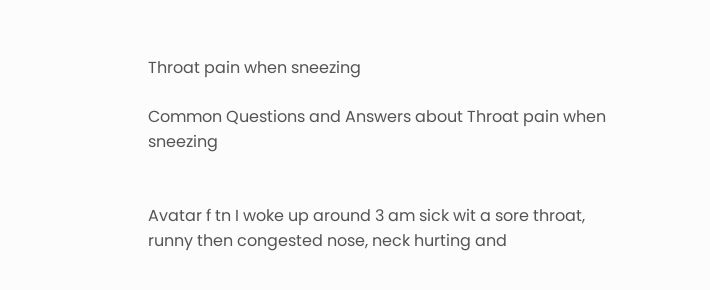Throat pain when sneezing

Common Questions and Answers about Throat pain when sneezing


Avatar f tn I woke up around 3 am sick wit a sore throat, runny then congested nose, neck hurting and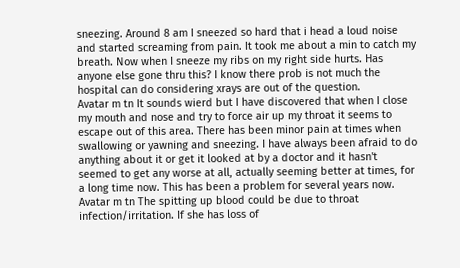sneezing. Around 8 am I sneezed so hard that i head a loud noise and started screaming from pain. It took me about a min to catch my breath. Now when I sneeze my ribs on my right side hurts. Has anyone else gone thru this? I know there prob is not much the hospital can do considering xrays are out of the question.
Avatar m tn It sounds wierd but I have discovered that when I close my mouth and nose and try to force air up my throat it seems to escape out of this area. There has been minor pain at times when swallowing or yawning and sneezing. I have always been afraid to do anything about it or get it looked at by a doctor and it hasn't seemed to get any worse at all, actually seeming better at times, for a long time now. This has been a problem for several years now.
Avatar m tn The spitting up blood could be due to throat infection/irritation. If she has loss of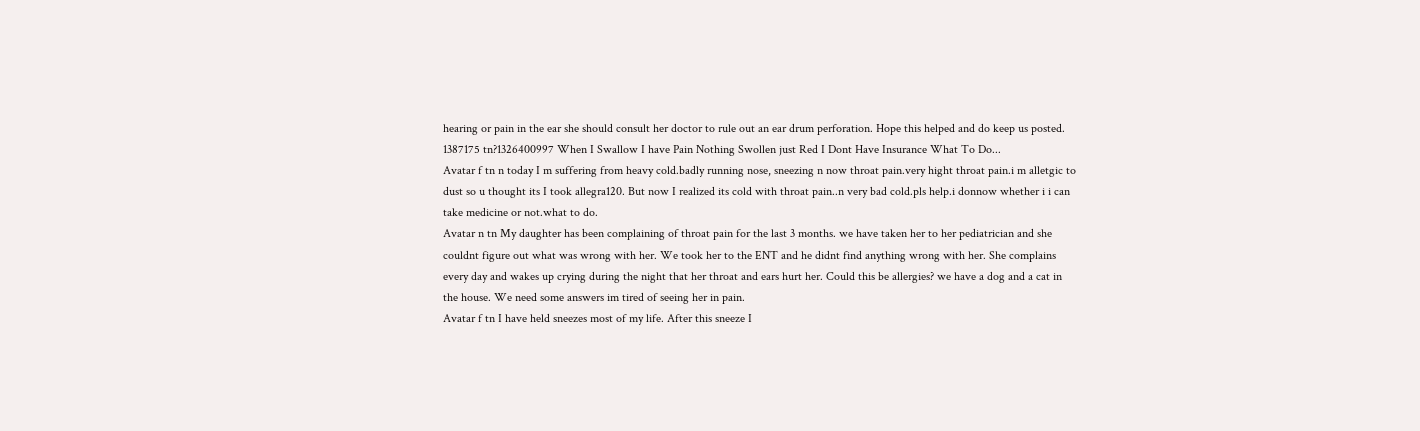hearing or pain in the ear she should consult her doctor to rule out an ear drum perforation. Hope this helped and do keep us posted.
1387175 tn?1326400997 When I Swallow I have Pain Nothing Swollen just Red I Dont Have Insurance What To Do...
Avatar f tn n today I m suffering from heavy cold.badly running nose, sneezing n now throat pain.very hight throat pain.i m alletgic to dust so u thought its I took allegra120. But now I realized its cold with throat pain..n very bad cold.pls help.i donnow whether i i can take medicine or not.what to do.
Avatar n tn My daughter has been complaining of throat pain for the last 3 months. we have taken her to her pediatrician and she couldnt figure out what was wrong with her. We took her to the ENT and he didnt find anything wrong with her. She complains every day and wakes up crying during the night that her throat and ears hurt her. Could this be allergies? we have a dog and a cat in the house. We need some answers im tired of seeing her in pain.
Avatar f tn I have held sneezes most of my life. After this sneeze I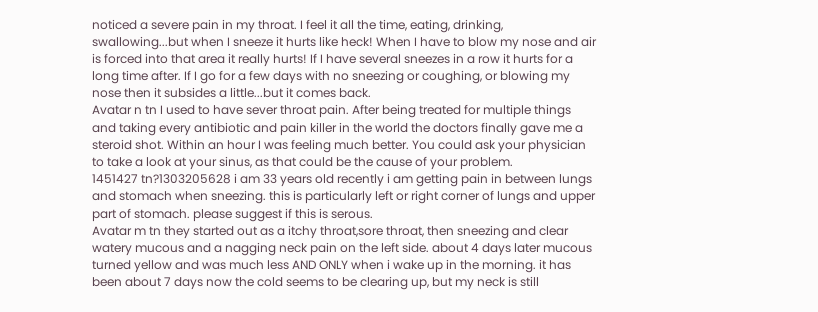noticed a severe pain in my throat. I feel it all the time, eating, drinking, swallowing...but when I sneeze it hurts like heck! When I have to blow my nose and air is forced into that area it really hurts! If I have several sneezes in a row it hurts for a long time after. If I go for a few days with no sneezing or coughing, or blowing my nose then it subsides a little...but it comes back.
Avatar n tn I used to have sever throat pain. After being treated for multiple things and taking every antibiotic and pain killer in the world the doctors finally gave me a steroid shot. Within an hour I was feeling much better. You could ask your physician to take a look at your sinus, as that could be the cause of your problem.
1451427 tn?1303205628 i am 33 years old recently i am getting pain in between lungs and stomach when sneezing. this is particularly left or right corner of lungs and upper part of stomach. please suggest if this is serous.
Avatar m tn they started out as a itchy throat,sore throat, then sneezing and clear watery mucous and a nagging neck pain on the left side. about 4 days later mucous turned yellow and was much less AND ONLY when i wake up in the morning. it has been about 7 days now the cold seems to be clearing up, but my neck is still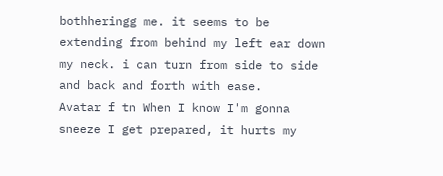bothheringg me. it seems to be extending from behind my left ear down my neck. i can turn from side to side and back and forth with ease.
Avatar f tn When I know I'm gonna sneeze I get prepared, it hurts my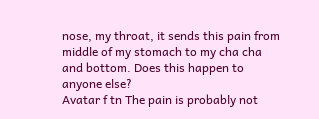nose, my throat, it sends this pain from middle of my stomach to my cha cha and bottom. Does this happen to anyone else?
Avatar f tn The pain is probably not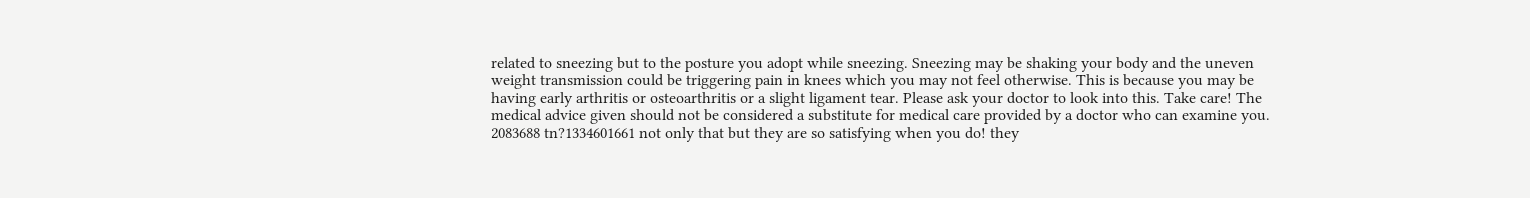related to sneezing but to the posture you adopt while sneezing. Sneezing may be shaking your body and the uneven weight transmission could be triggering pain in knees which you may not feel otherwise. This is because you may be having early arthritis or osteoarthritis or a slight ligament tear. Please ask your doctor to look into this. Take care! The medical advice given should not be considered a substitute for medical care provided by a doctor who can examine you.
2083688 tn?1334601661 not only that but they are so satisfying when you do! they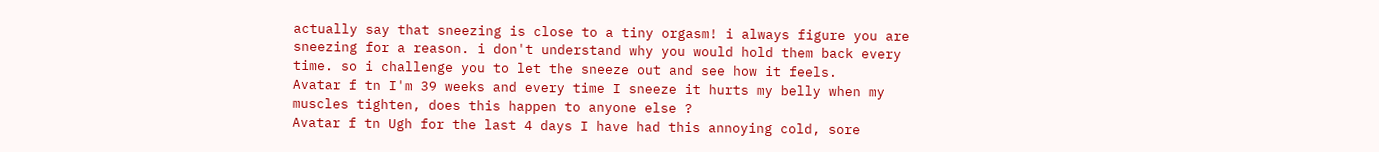actually say that sneezing is close to a tiny orgasm! i always figure you are sneezing for a reason. i don't understand why you would hold them back every time. so i challenge you to let the sneeze out and see how it feels.
Avatar f tn I'm 39 weeks and every time I sneeze it hurts my belly when my muscles tighten, does this happen to anyone else ?
Avatar f tn Ugh for the last 4 days I have had this annoying cold, sore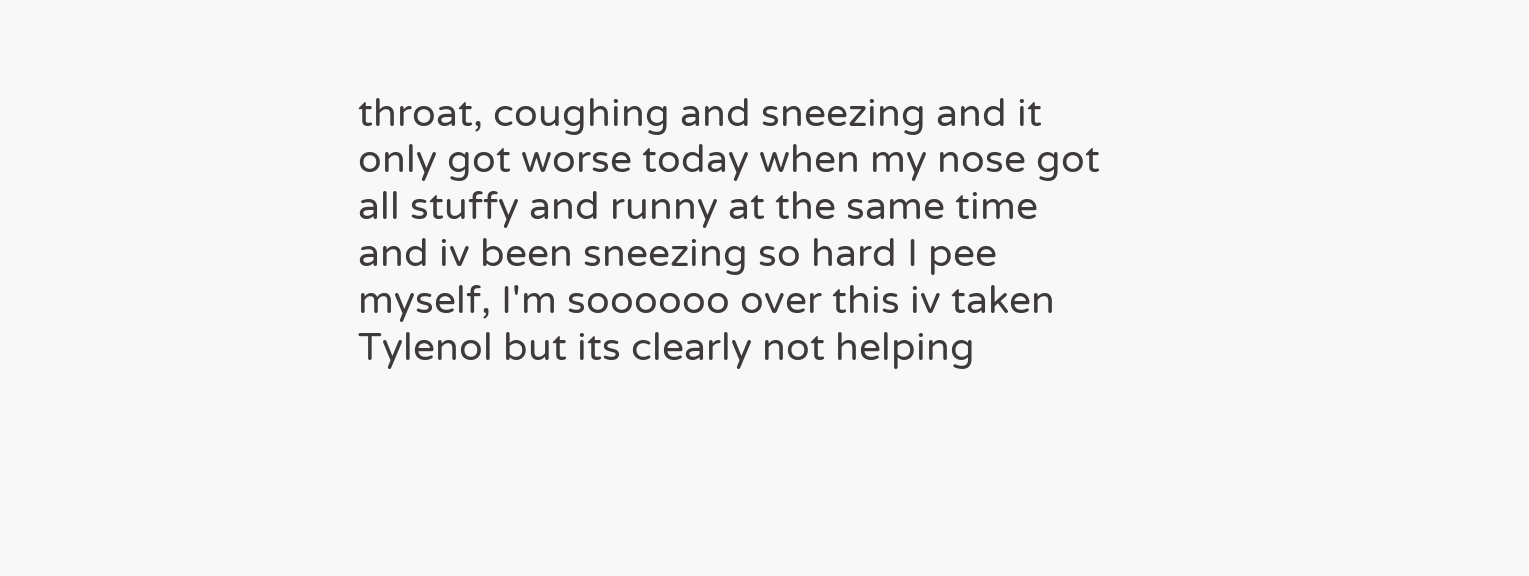throat, coughing and sneezing and it only got worse today when my nose got all stuffy and runny at the same time and iv been sneezing so hard I pee myself, I'm soooooo over this iv taken Tylenol but its clearly not helping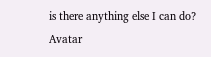is there anything else I can do?
Avatar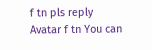f tn pls reply
Avatar f tn You can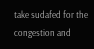take sudafed for the congestion and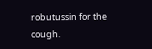robutussin for the cough.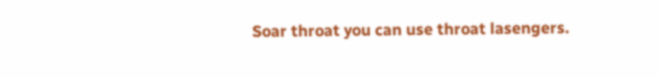Soar throat you can use throat lasengers.